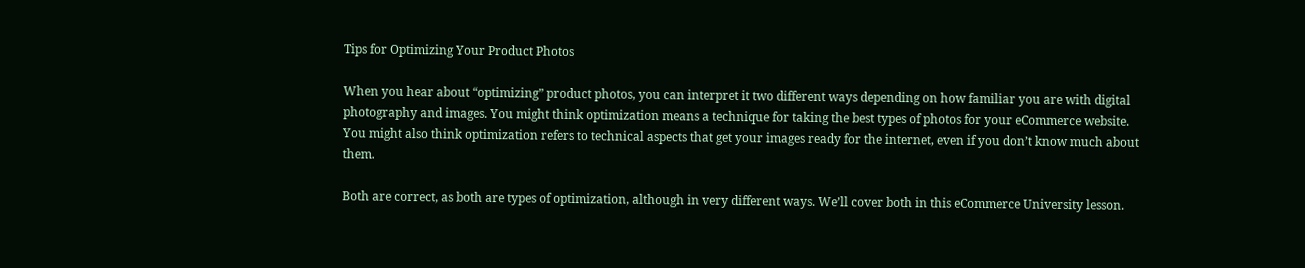Tips for Optimizing Your Product Photos

When you hear about “optimizing” product photos, you can interpret it two different ways depending on how familiar you are with digital photography and images. You might think optimization means a technique for taking the best types of photos for your eCommerce website. You might also think optimization refers to technical aspects that get your images ready for the internet, even if you don’t know much about them.

Both are correct, as both are types of optimization, although in very different ways. We’ll cover both in this eCommerce University lesson.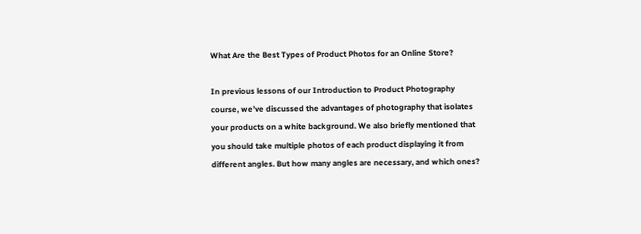What Are the Best Types of Product Photos for an Online Store?

In previous lessons of our Introduction to Product Photography course, we’ve discussed the advantages of photography that isolates your products on a white background. We also briefly mentioned that you should take multiple photos of each product displaying it from different angles. But how many angles are necessary, and which ones?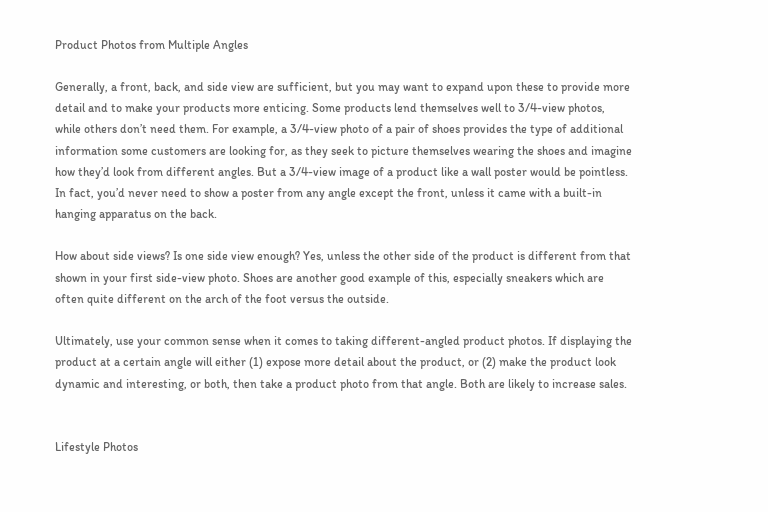Product Photos from Multiple Angles

Generally, a front, back, and side view are sufficient, but you may want to expand upon these to provide more detail and to make your products more enticing. Some products lend themselves well to 3/4-view photos, while others don’t need them. For example, a 3/4-view photo of a pair of shoes provides the type of additional information some customers are looking for, as they seek to picture themselves wearing the shoes and imagine how they’d look from different angles. But a 3/4-view image of a product like a wall poster would be pointless. In fact, you’d never need to show a poster from any angle except the front, unless it came with a built-in hanging apparatus on the back.

How about side views? Is one side view enough? Yes, unless the other side of the product is different from that shown in your first side-view photo. Shoes are another good example of this, especially sneakers which are often quite different on the arch of the foot versus the outside.

Ultimately, use your common sense when it comes to taking different-angled product photos. If displaying the product at a certain angle will either (1) expose more detail about the product, or (2) make the product look dynamic and interesting, or both, then take a product photo from that angle. Both are likely to increase sales.


Lifestyle Photos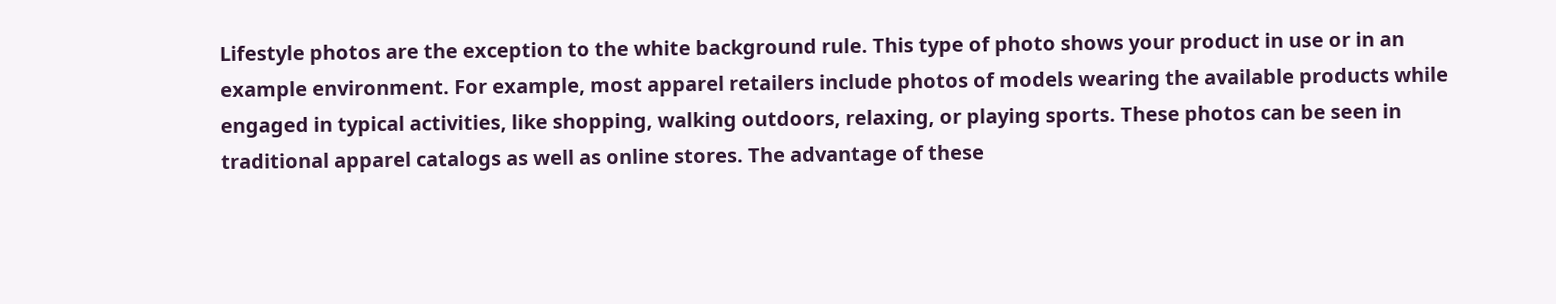Lifestyle photos are the exception to the white background rule. This type of photo shows your product in use or in an example environment. For example, most apparel retailers include photos of models wearing the available products while engaged in typical activities, like shopping, walking outdoors, relaxing, or playing sports. These photos can be seen in traditional apparel catalogs as well as online stores. The advantage of these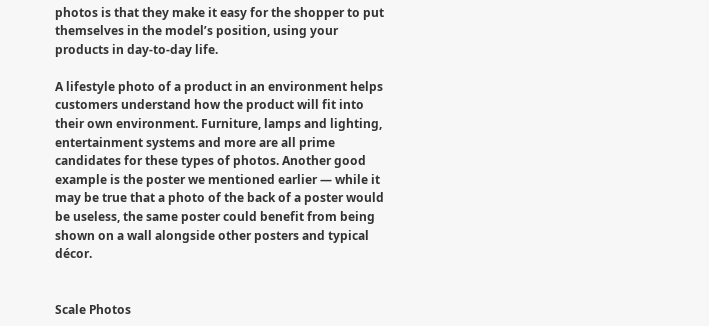photos is that they make it easy for the shopper to put themselves in the model’s position, using your products in day-to-day life.

A lifestyle photo of a product in an environment helps customers understand how the product will fit into their own environment. Furniture, lamps and lighting, entertainment systems and more are all prime candidates for these types of photos. Another good example is the poster we mentioned earlier — while it may be true that a photo of the back of a poster would be useless, the same poster could benefit from being shown on a wall alongside other posters and typical décor.


Scale Photos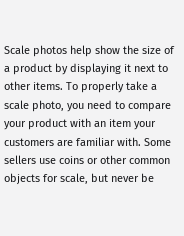Scale photos help show the size of a product by displaying it next to other items. To properly take a scale photo, you need to compare your product with an item your customers are familiar with. Some sellers use coins or other common objects for scale, but never be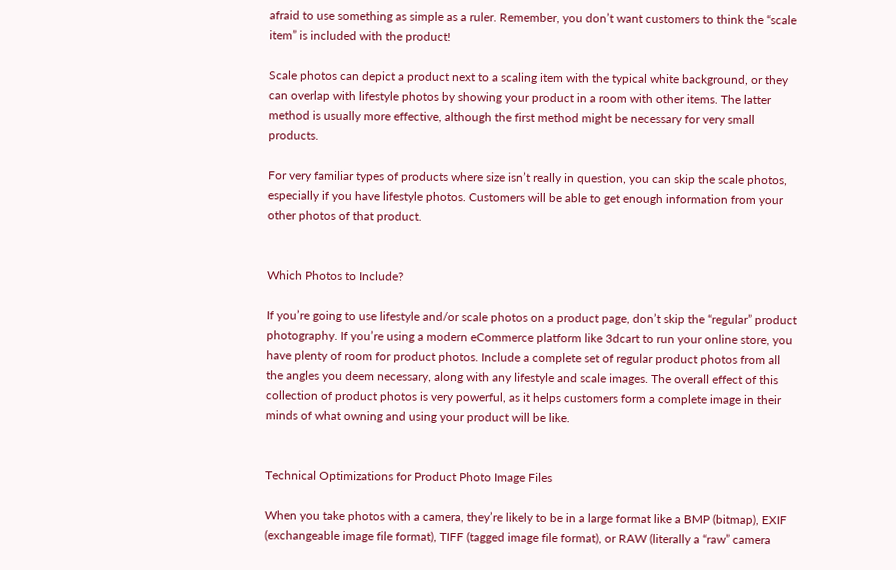afraid to use something as simple as a ruler. Remember, you don’t want customers to think the “scale item” is included with the product!

Scale photos can depict a product next to a scaling item with the typical white background, or they can overlap with lifestyle photos by showing your product in a room with other items. The latter method is usually more effective, although the first method might be necessary for very small products.

For very familiar types of products where size isn’t really in question, you can skip the scale photos, especially if you have lifestyle photos. Customers will be able to get enough information from your other photos of that product.


Which Photos to Include?

If you’re going to use lifestyle and/or scale photos on a product page, don’t skip the “regular” product photography. If you’re using a modern eCommerce platform like 3dcart to run your online store, you have plenty of room for product photos. Include a complete set of regular product photos from all the angles you deem necessary, along with any lifestyle and scale images. The overall effect of this collection of product photos is very powerful, as it helps customers form a complete image in their minds of what owning and using your product will be like.


Technical Optimizations for Product Photo Image Files

When you take photos with a camera, they’re likely to be in a large format like a BMP (bitmap), EXIF (exchangeable image file format), TIFF (tagged image file format), or RAW (literally a “raw” camera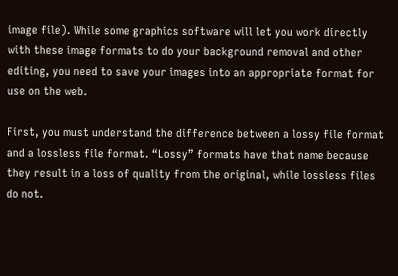image file). While some graphics software will let you work directly with these image formats to do your background removal and other editing, you need to save your images into an appropriate format for use on the web.

First, you must understand the difference between a lossy file format and a lossless file format. “Lossy” formats have that name because they result in a loss of quality from the original, while lossless files do not.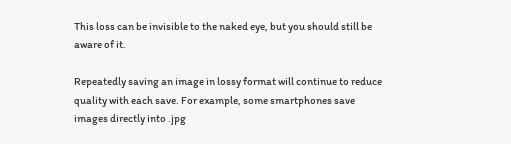This loss can be invisible to the naked eye, but you should still be aware of it.

Repeatedly saving an image in lossy format will continue to reduce quality with each save. For example, some smartphones save images directly into .jpg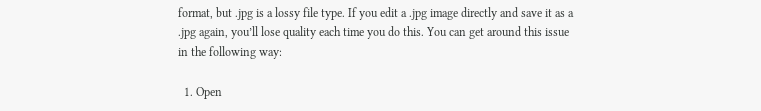format, but .jpg is a lossy file type. If you edit a .jpg image directly and save it as a .jpg again, you’ll lose quality each time you do this. You can get around this issue in the following way:

  1. Open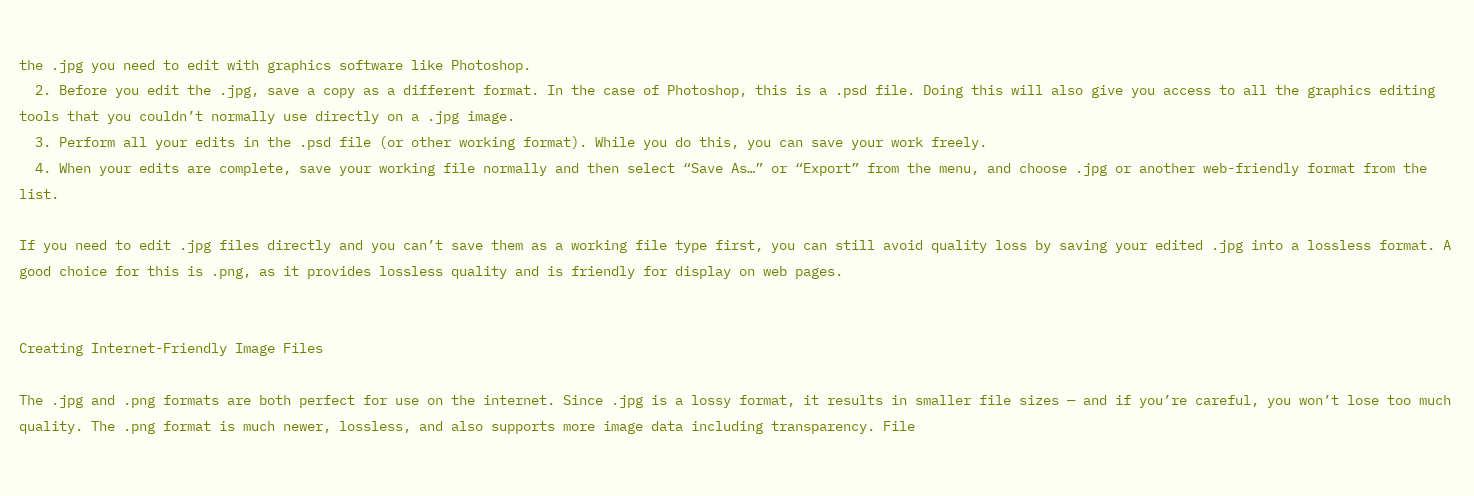the .jpg you need to edit with graphics software like Photoshop.
  2. Before you edit the .jpg, save a copy as a different format. In the case of Photoshop, this is a .psd file. Doing this will also give you access to all the graphics editing tools that you couldn’t normally use directly on a .jpg image.
  3. Perform all your edits in the .psd file (or other working format). While you do this, you can save your work freely.
  4. When your edits are complete, save your working file normally and then select “Save As…” or “Export” from the menu, and choose .jpg or another web-friendly format from the list.

If you need to edit .jpg files directly and you can’t save them as a working file type first, you can still avoid quality loss by saving your edited .jpg into a lossless format. A good choice for this is .png, as it provides lossless quality and is friendly for display on web pages.


Creating Internet-Friendly Image Files

The .jpg and .png formats are both perfect for use on the internet. Since .jpg is a lossy format, it results in smaller file sizes — and if you’re careful, you won’t lose too much quality. The .png format is much newer, lossless, and also supports more image data including transparency. File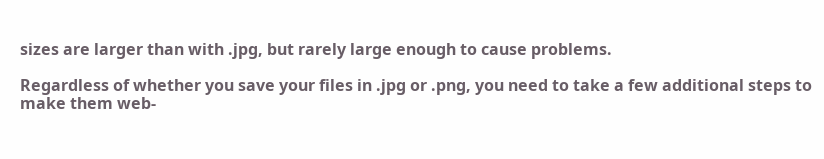sizes are larger than with .jpg, but rarely large enough to cause problems.

Regardless of whether you save your files in .jpg or .png, you need to take a few additional steps to make them web-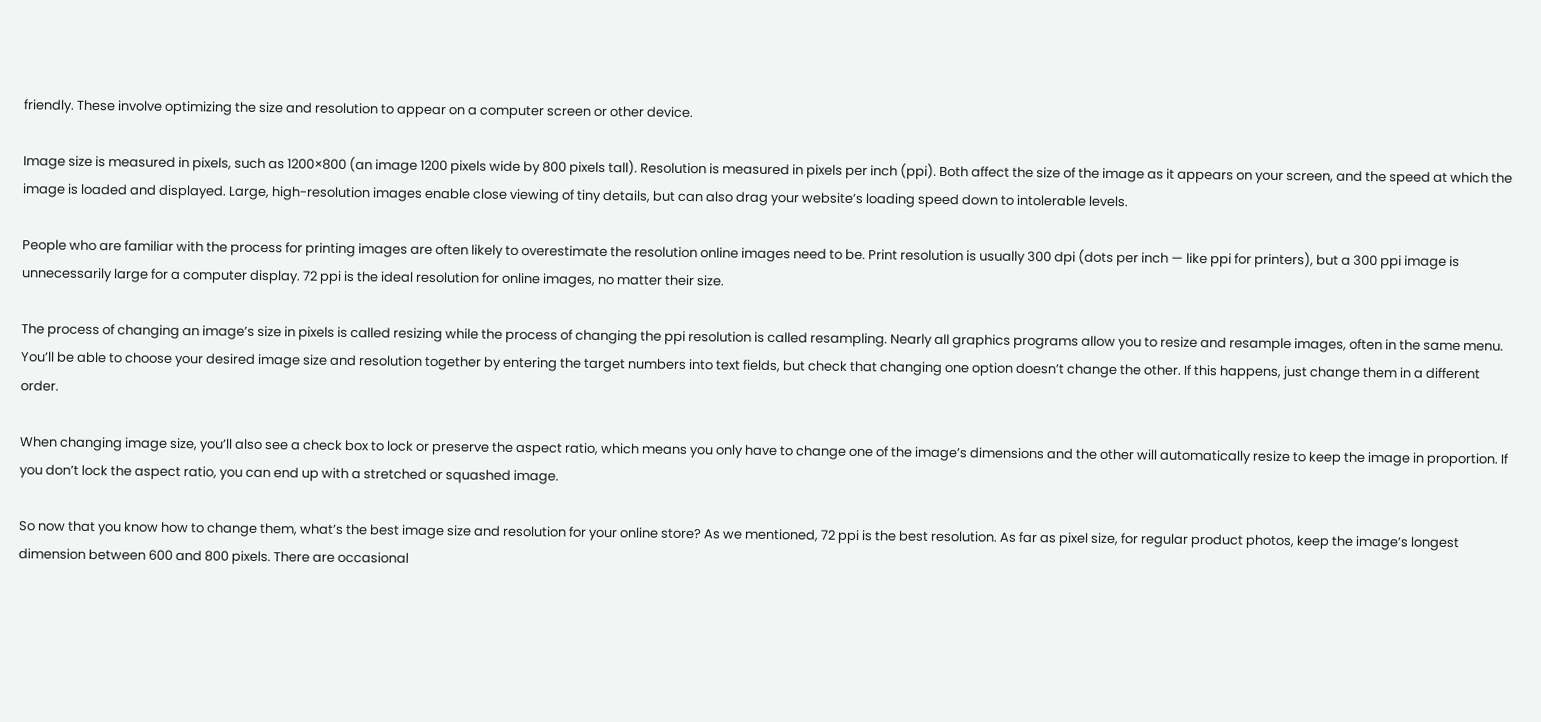friendly. These involve optimizing the size and resolution to appear on a computer screen or other device.

Image size is measured in pixels, such as 1200×800 (an image 1200 pixels wide by 800 pixels tall). Resolution is measured in pixels per inch (ppi). Both affect the size of the image as it appears on your screen, and the speed at which the image is loaded and displayed. Large, high-resolution images enable close viewing of tiny details, but can also drag your website’s loading speed down to intolerable levels.

People who are familiar with the process for printing images are often likely to overestimate the resolution online images need to be. Print resolution is usually 300 dpi (dots per inch — like ppi for printers), but a 300 ppi image is unnecessarily large for a computer display. 72 ppi is the ideal resolution for online images, no matter their size.

The process of changing an image’s size in pixels is called resizing while the process of changing the ppi resolution is called resampling. Nearly all graphics programs allow you to resize and resample images, often in the same menu. You’ll be able to choose your desired image size and resolution together by entering the target numbers into text fields, but check that changing one option doesn’t change the other. If this happens, just change them in a different order.

When changing image size, you’ll also see a check box to lock or preserve the aspect ratio, which means you only have to change one of the image’s dimensions and the other will automatically resize to keep the image in proportion. If you don’t lock the aspect ratio, you can end up with a stretched or squashed image.

So now that you know how to change them, what’s the best image size and resolution for your online store? As we mentioned, 72 ppi is the best resolution. As far as pixel size, for regular product photos, keep the image’s longest dimension between 600 and 800 pixels. There are occasional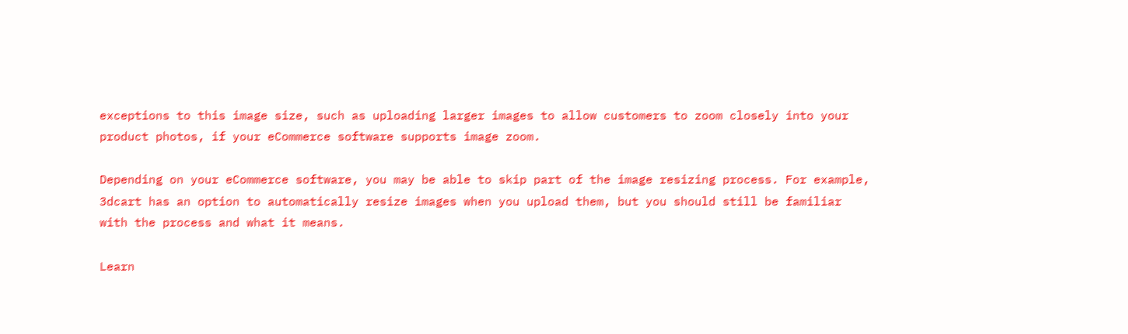exceptions to this image size, such as uploading larger images to allow customers to zoom closely into your product photos, if your eCommerce software supports image zoom.

Depending on your eCommerce software, you may be able to skip part of the image resizing process. For example, 3dcart has an option to automatically resize images when you upload them, but you should still be familiar with the process and what it means.

Learn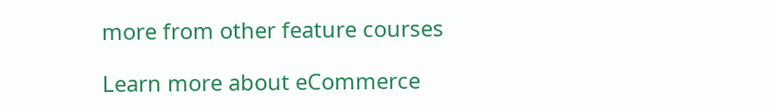more from other feature courses

Learn more about eCommerce